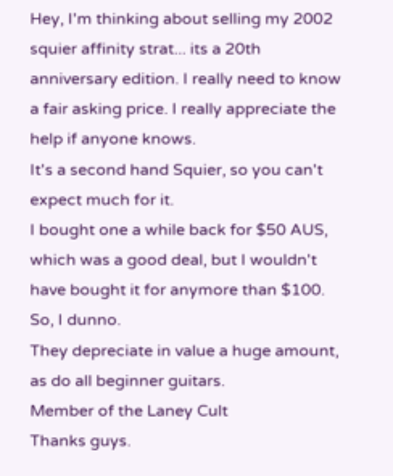Hey, I'm thinking about selling my 2002 squier affinity strat... its a 20th anniversary edition. I really need to know a fair asking price. I really appreciate the help if anyone knows.
It's a second hand Squier, so you can't expect much for it.
I bought one a while back for $50 AUS, which was a good deal, but I wouldn't have bought it for anymore than $100.
So, I dunno.
They depreciate in value a huge amount, as do all beginner guitars.
Member of the Laney Cult
Thanks guys.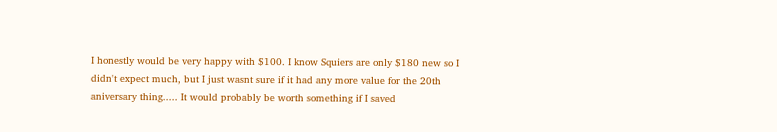I honestly would be very happy with $100. I know Squiers are only $180 new so I didn't expect much, but I just wasnt sure if it had any more value for the 20th aniversary thing..... It would probably be worth something if I saved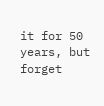it for 50 years, but forget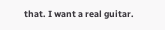that. I want a real guitar.